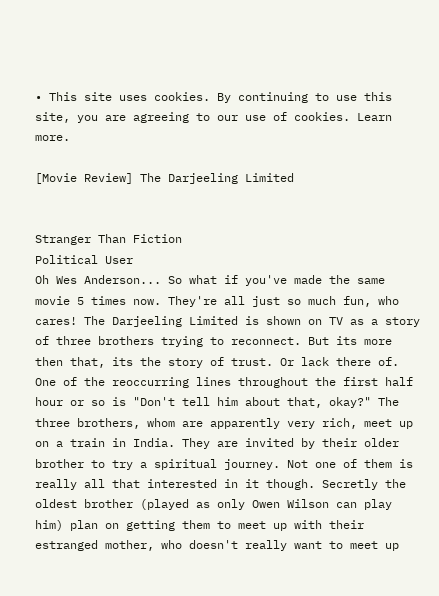• This site uses cookies. By continuing to use this site, you are agreeing to our use of cookies. Learn more.

[Movie Review] The Darjeeling Limited


Stranger Than Fiction
Political User
Oh Wes Anderson... So what if you've made the same movie 5 times now. They're all just so much fun, who cares! The Darjeeling Limited is shown on TV as a story of three brothers trying to reconnect. But its more then that, its the story of trust. Or lack there of. One of the reoccurring lines throughout the first half hour or so is "Don't tell him about that, okay?" The three brothers, whom are apparently very rich, meet up on a train in India. They are invited by their older brother to try a spiritual journey. Not one of them is really all that interested in it though. Secretly the oldest brother (played as only Owen Wilson can play him) plan on getting them to meet up with their estranged mother, who doesn't really want to meet up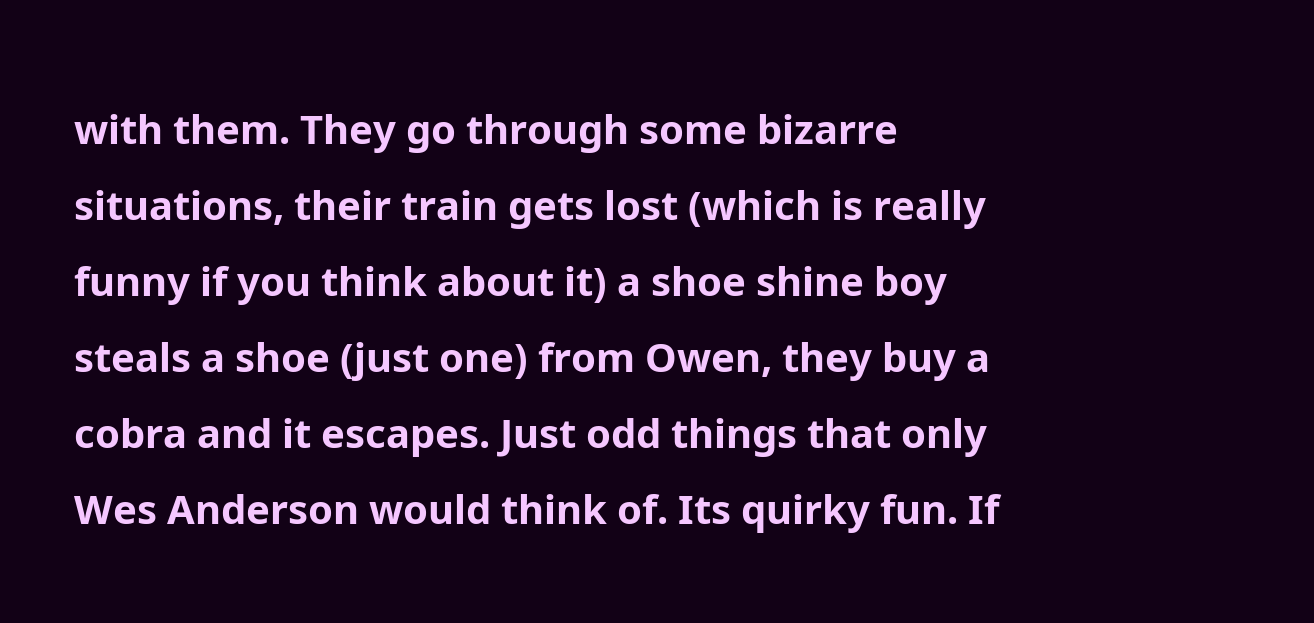with them. They go through some bizarre situations, their train gets lost (which is really funny if you think about it) a shoe shine boy steals a shoe (just one) from Owen, they buy a cobra and it escapes. Just odd things that only Wes Anderson would think of. Its quirky fun. If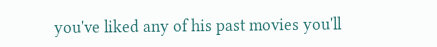you've liked any of his past movies you'll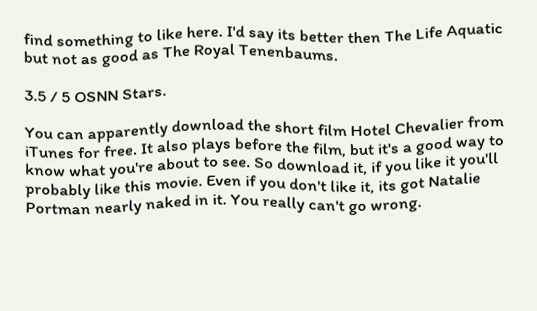find something to like here. I'd say its better then The Life Aquatic but not as good as The Royal Tenenbaums.

3.5 / 5 OSNN Stars.

You can apparently download the short film Hotel Chevalier from iTunes for free. It also plays before the film, but it's a good way to know what you're about to see. So download it, if you like it you'll probably like this movie. Even if you don't like it, its got Natalie Portman nearly naked in it. You really can't go wrong.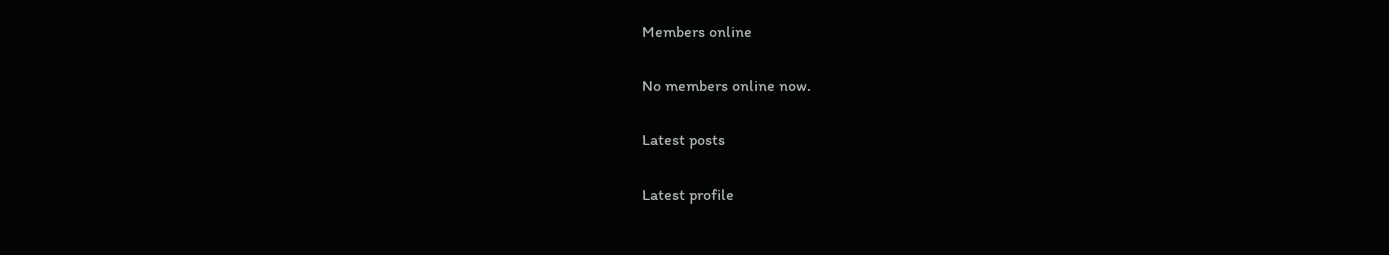Members online

No members online now.

Latest posts

Latest profile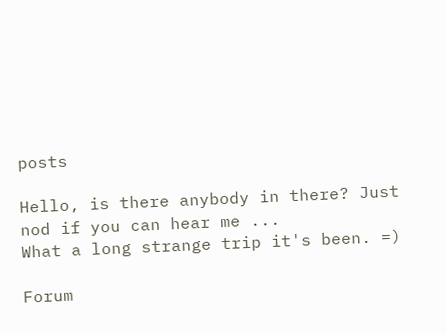posts

Hello, is there anybody in there? Just nod if you can hear me ...
What a long strange trip it's been. =)

Forum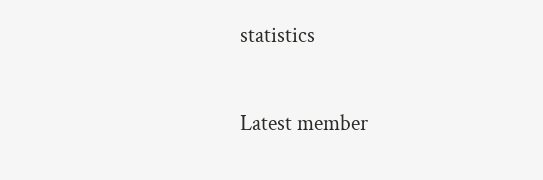statistics

Latest member